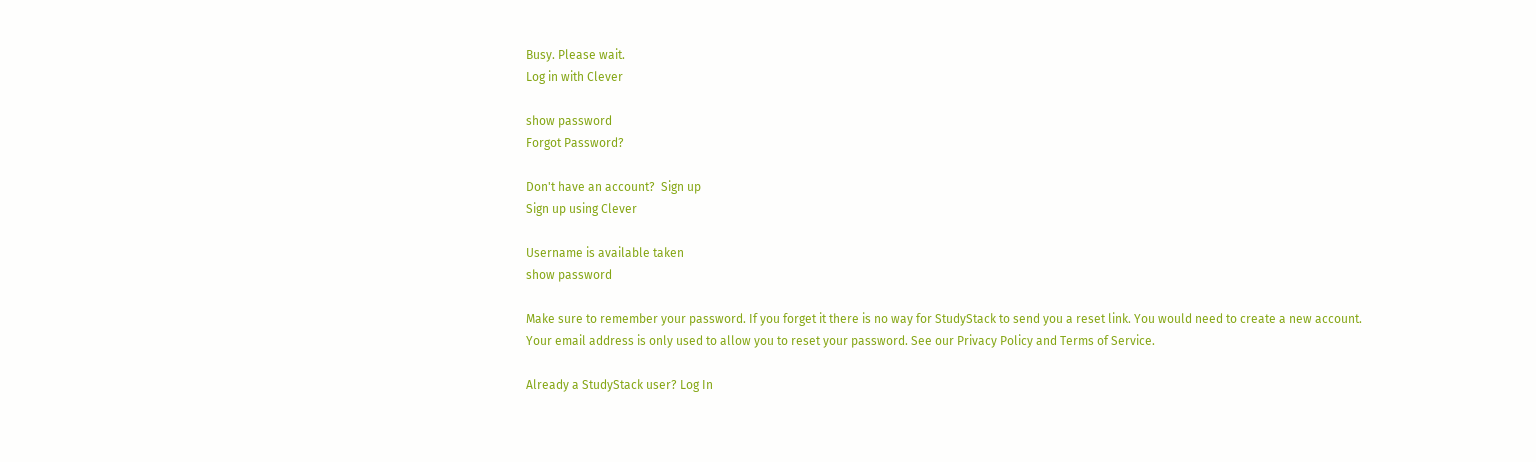Busy. Please wait.
Log in with Clever

show password
Forgot Password?

Don't have an account?  Sign up
Sign up using Clever

Username is available taken
show password

Make sure to remember your password. If you forget it there is no way for StudyStack to send you a reset link. You would need to create a new account.
Your email address is only used to allow you to reset your password. See our Privacy Policy and Terms of Service.

Already a StudyStack user? Log In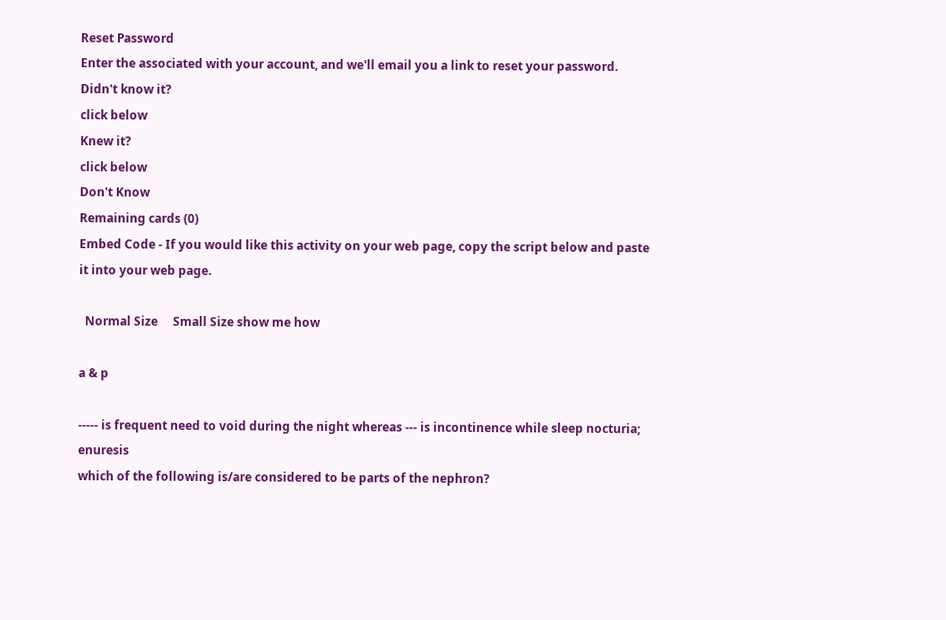Reset Password
Enter the associated with your account, and we'll email you a link to reset your password.
Didn't know it?
click below
Knew it?
click below
Don't Know
Remaining cards (0)
Embed Code - If you would like this activity on your web page, copy the script below and paste it into your web page.

  Normal Size     Small Size show me how

a & p

----- is frequent need to void during the night whereas --- is incontinence while sleep nocturia; enuresis
which of the following is/are considered to be parts of the nephron?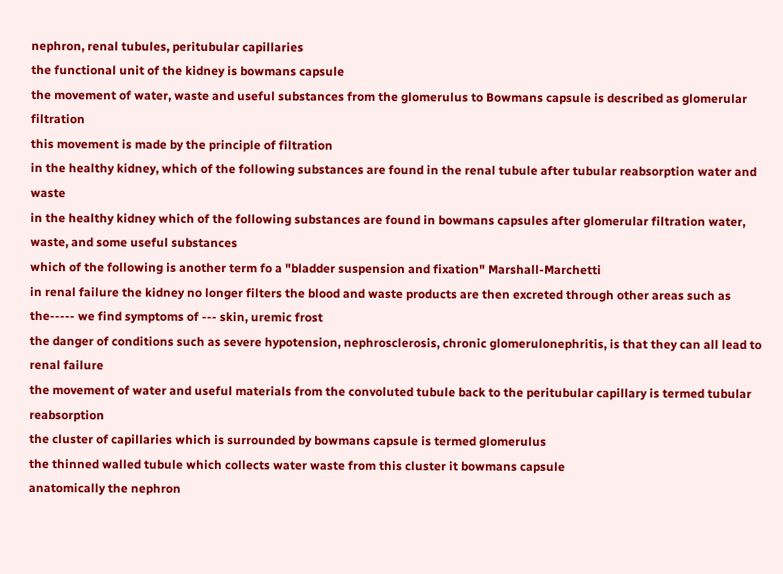nephron, renal tubules, peritubular capillaries
the functional unit of the kidney is bowmans capsule
the movement of water, waste and useful substances from the glomerulus to Bowmans capsule is described as glomerular filtration
this movement is made by the principle of filtration
in the healthy kidney, which of the following substances are found in the renal tubule after tubular reabsorption water and waste
in the healthy kidney which of the following substances are found in bowmans capsules after glomerular filtration water, waste, and some useful substances
which of the following is another term fo a "bladder suspension and fixation" Marshall-Marchetti
in renal failure the kidney no longer filters the blood and waste products are then excreted through other areas such as the----- we find symptoms of --- skin, uremic frost
the danger of conditions such as severe hypotension, nephrosclerosis, chronic glomerulonephritis, is that they can all lead to renal failure
the movement of water and useful materials from the convoluted tubule back to the peritubular capillary is termed tubular reabsorption
the cluster of capillaries which is surrounded by bowmans capsule is termed glomerulus
the thinned walled tubule which collects water waste from this cluster it bowmans capsule
anatomically the nephron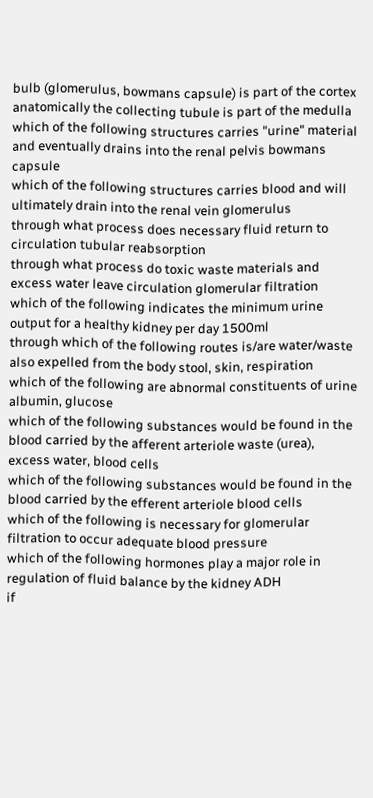bulb (glomerulus, bowmans capsule) is part of the cortex
anatomically the collecting tubule is part of the medulla
which of the following structures carries "urine" material and eventually drains into the renal pelvis bowmans capsule
which of the following structures carries blood and will ultimately drain into the renal vein glomerulus
through what process does necessary fluid return to circulation tubular reabsorption
through what process do toxic waste materials and excess water leave circulation glomerular filtration
which of the following indicates the minimum urine output for a healthy kidney per day 1500ml
through which of the following routes is/are water/waste also expelled from the body stool, skin, respiration
which of the following are abnormal constituents of urine albumin, glucose
which of the following substances would be found in the blood carried by the afferent arteriole waste (urea), excess water, blood cells
which of the following substances would be found in the blood carried by the efferent arteriole blood cells
which of the following is necessary for glomerular filtration to occur adequate blood pressure
which of the following hormones play a major role in regulation of fluid balance by the kidney ADH
if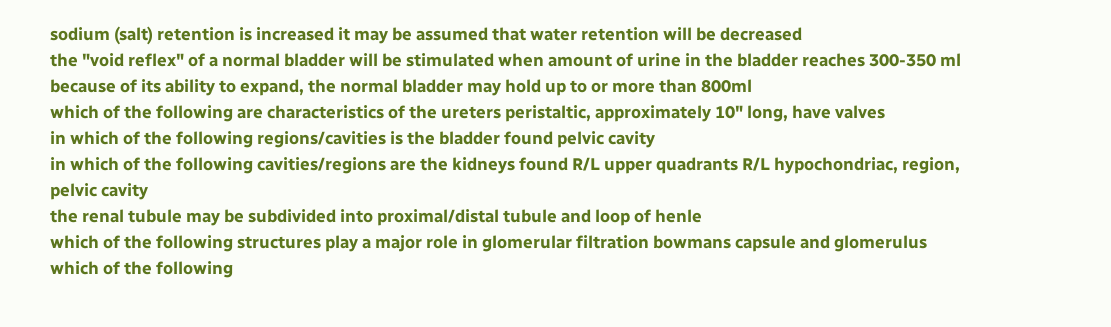sodium (salt) retention is increased it may be assumed that water retention will be decreased
the "void reflex" of a normal bladder will be stimulated when amount of urine in the bladder reaches 300-350 ml
because of its ability to expand, the normal bladder may hold up to or more than 800ml
which of the following are characteristics of the ureters peristaltic, approximately 10" long, have valves
in which of the following regions/cavities is the bladder found pelvic cavity
in which of the following cavities/regions are the kidneys found R/L upper quadrants R/L hypochondriac, region, pelvic cavity
the renal tubule may be subdivided into proximal/distal tubule and loop of henle
which of the following structures play a major role in glomerular filtration bowmans capsule and glomerulus
which of the following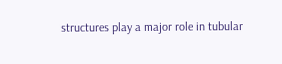structures play a major role in tubular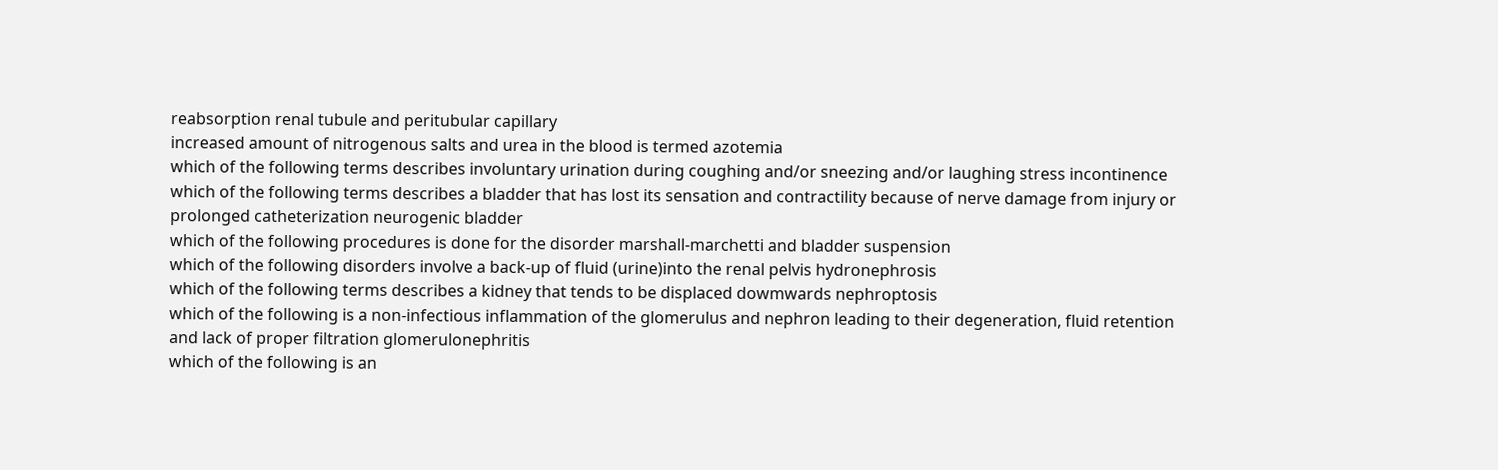reabsorption renal tubule and peritubular capillary
increased amount of nitrogenous salts and urea in the blood is termed azotemia
which of the following terms describes involuntary urination during coughing and/or sneezing and/or laughing stress incontinence
which of the following terms describes a bladder that has lost its sensation and contractility because of nerve damage from injury or prolonged catheterization neurogenic bladder
which of the following procedures is done for the disorder marshall-marchetti and bladder suspension
which of the following disorders involve a back-up of fluid (urine)into the renal pelvis hydronephrosis
which of the following terms describes a kidney that tends to be displaced dowmwards nephroptosis
which of the following is a non-infectious inflammation of the glomerulus and nephron leading to their degeneration, fluid retention and lack of proper filtration glomerulonephritis
which of the following is an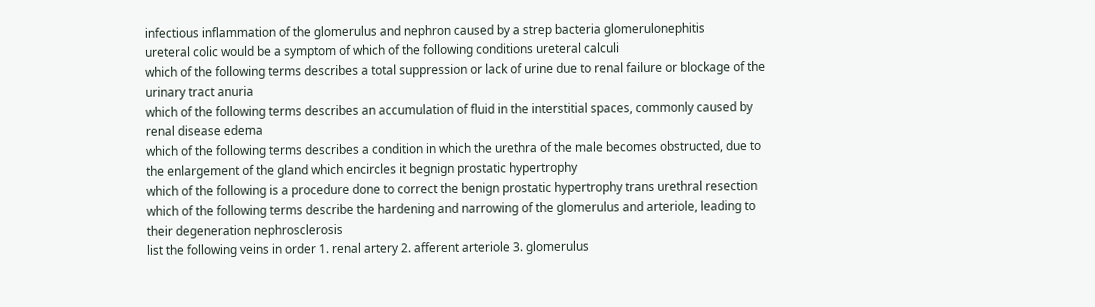infectious inflammation of the glomerulus and nephron caused by a strep bacteria glomerulonephitis
ureteral colic would be a symptom of which of the following conditions ureteral calculi
which of the following terms describes a total suppression or lack of urine due to renal failure or blockage of the urinary tract anuria
which of the following terms describes an accumulation of fluid in the interstitial spaces, commonly caused by renal disease edema
which of the following terms describes a condition in which the urethra of the male becomes obstructed, due to the enlargement of the gland which encircles it begnign prostatic hypertrophy
which of the following is a procedure done to correct the benign prostatic hypertrophy trans urethral resection
which of the following terms describe the hardening and narrowing of the glomerulus and arteriole, leading to their degeneration nephrosclerosis
list the following veins in order 1. renal artery 2. afferent arteriole 3. glomerulus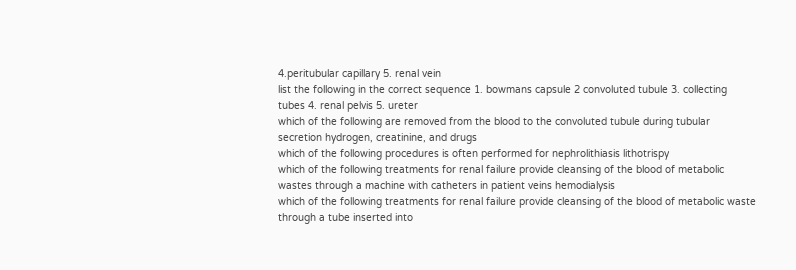4.peritubular capillary 5. renal vein
list the following in the correct sequence 1. bowmans capsule 2 convoluted tubule 3. collecting tubes 4. renal pelvis 5. ureter
which of the following are removed from the blood to the convoluted tubule during tubular secretion hydrogen, creatinine, and drugs
which of the following procedures is often performed for nephrolithiasis lithotrispy
which of the following treatments for renal failure provide cleansing of the blood of metabolic wastes through a machine with catheters in patient veins hemodialysis
which of the following treatments for renal failure provide cleansing of the blood of metabolic waste through a tube inserted into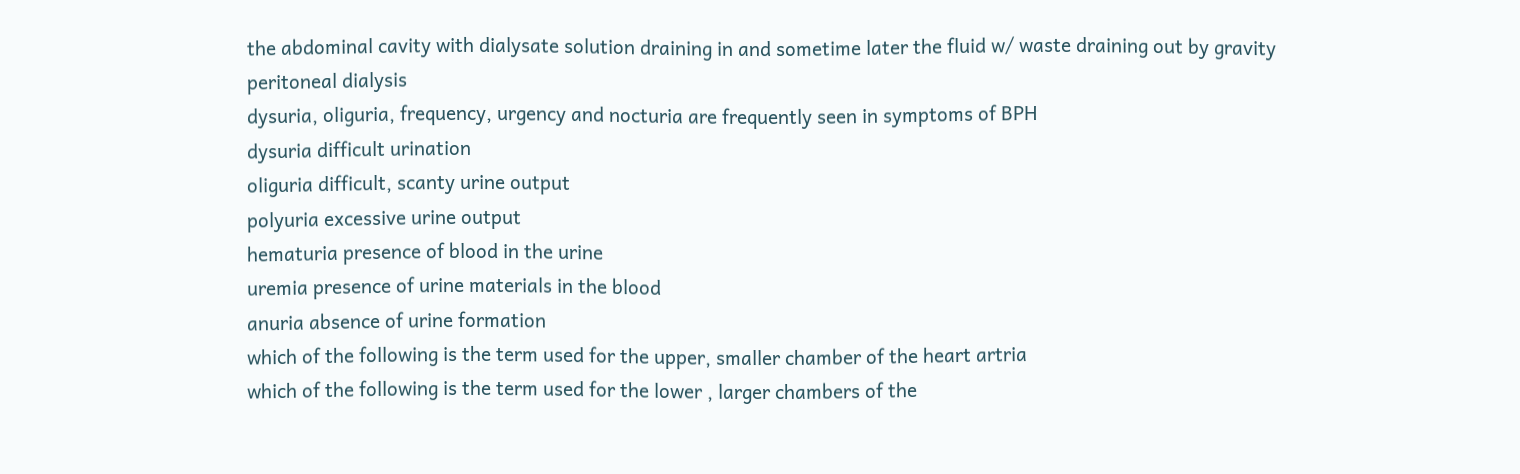the abdominal cavity with dialysate solution draining in and sometime later the fluid w/ waste draining out by gravity peritoneal dialysis
dysuria, oliguria, frequency, urgency and nocturia are frequently seen in symptoms of BPH
dysuria difficult urination
oliguria difficult, scanty urine output
polyuria excessive urine output
hematuria presence of blood in the urine
uremia presence of urine materials in the blood
anuria absence of urine formation
which of the following is the term used for the upper, smaller chamber of the heart artria
which of the following is the term used for the lower , larger chambers of the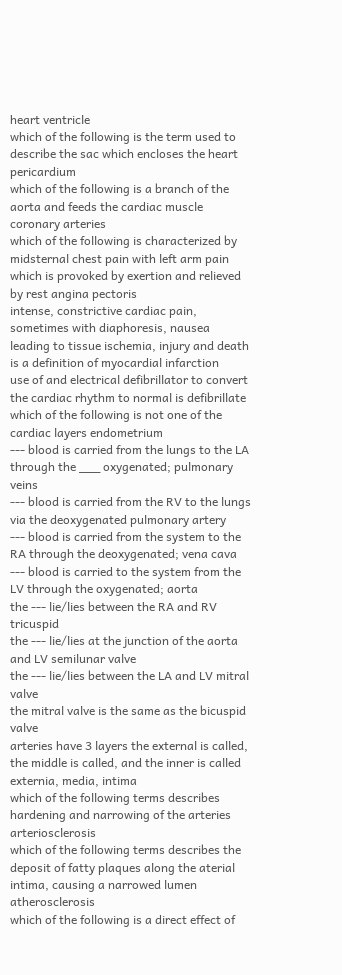heart ventricle
which of the following is the term used to describe the sac which encloses the heart pericardium
which of the following is a branch of the aorta and feeds the cardiac muscle coronary arteries
which of the following is characterized by midsternal chest pain with left arm pain which is provoked by exertion and relieved by rest angina pectoris
intense, constrictive cardiac pain, sometimes with diaphoresis, nausea leading to tissue ischemia, injury and death is a definition of myocardial infarction
use of and electrical defibrillator to convert the cardiac rhythm to normal is defibrillate
which of the following is not one of the cardiac layers endometrium
--- blood is carried from the lungs to the LA through the ___ oxygenated; pulmonary veins
--- blood is carried from the RV to the lungs via the deoxygenated pulmonary artery
--- blood is carried from the system to the RA through the deoxygenated; vena cava
--- blood is carried to the system from the LV through the oxygenated; aorta
the --- lie/lies between the RA and RV tricuspid
the --- lie/lies at the junction of the aorta and LV semilunar valve
the --- lie/lies between the LA and LV mitral valve
the mitral valve is the same as the bicuspid valve
arteries have 3 layers the external is called, the middle is called, and the inner is called externia, media, intima
which of the following terms describes hardening and narrowing of the arteries arteriosclerosis
which of the following terms describes the deposit of fatty plaques along the aterial intima, causing a narrowed lumen atherosclerosis
which of the following is a direct effect of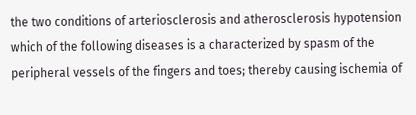the two conditions of arteriosclerosis and atherosclerosis hypotension
which of the following diseases is a characterized by spasm of the peripheral vessels of the fingers and toes; thereby causing ischemia of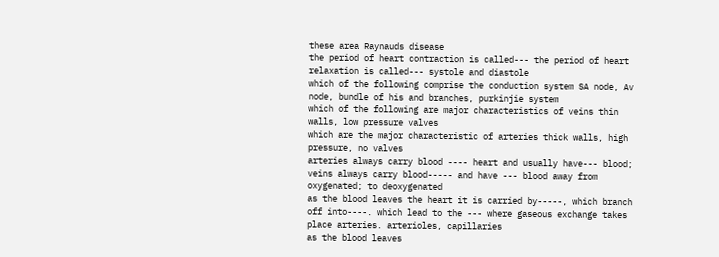these area Raynauds disease
the period of heart contraction is called--- the period of heart relaxation is called--- systole and diastole
which of the following comprise the conduction system SA node, Av node, bundle of his and branches, purkinjie system
which of the following are major characteristics of veins thin walls, low pressure valves
which are the major characteristic of arteries thick walls, high pressure, no valves
arteries always carry blood ---- heart and usually have--- blood; veins always carry blood----- and have --- blood away from oxygenated; to deoxygenated
as the blood leaves the heart it is carried by-----, which branch off into----. which lead to the --- where gaseous exchange takes place arteries. arterioles, capillaries
as the blood leaves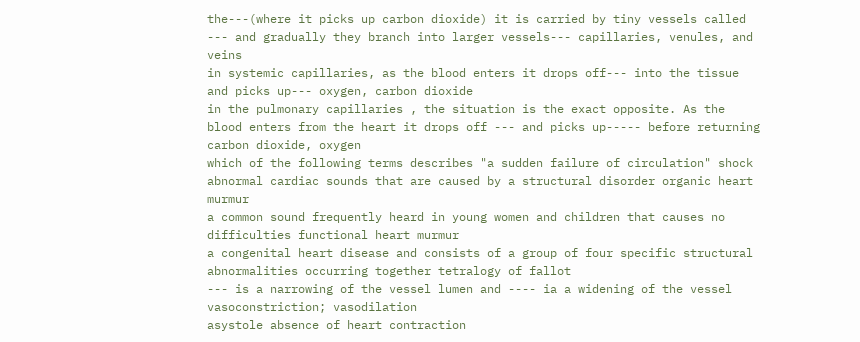the---(where it picks up carbon dioxide) it is carried by tiny vessels called --- and gradually they branch into larger vessels--- capillaries, venules, and veins
in systemic capillaries, as the blood enters it drops off--- into the tissue and picks up--- oxygen, carbon dioxide
in the pulmonary capillaries , the situation is the exact opposite. As the blood enters from the heart it drops off --- and picks up----- before returning carbon dioxide, oxygen
which of the following terms describes "a sudden failure of circulation" shock
abnormal cardiac sounds that are caused by a structural disorder organic heart murmur
a common sound frequently heard in young women and children that causes no difficulties functional heart murmur
a congenital heart disease and consists of a group of four specific structural abnormalities occurring together tetralogy of fallot
--- is a narrowing of the vessel lumen and ---- ia a widening of the vessel vasoconstriction; vasodilation
asystole absence of heart contraction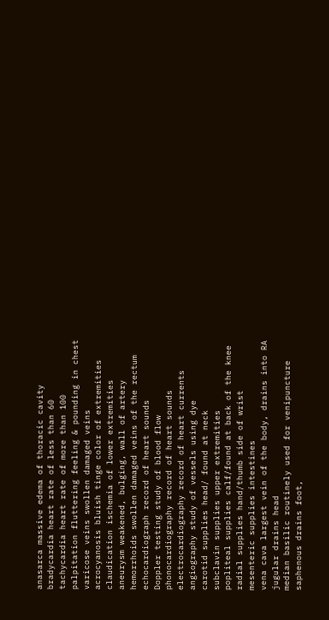anasarca massive edema of thoracic cavity
bradycardia heart rate of less than 60
tachycardia heart rate of more than 100
palpitation fluttering feeling & pounding in chest
varicose veins swollen damaged veins
acrocyanosis bluish tinge color of extremities
claudication ischemia of lower extremities
aneurysm weakened, bulging, wall of artery
hemorrhoids swollen damaged veins of the rectum
echocardiograph record of heart sounds
Doppler testing study of blood flow
phonocardiography record of heart sounds
electrocardiography record of heart currents
angiography study of vessels using dye
carotid supplies head/ found at neck
subclavin supplies upper extremities
popliteal supplies calf/found at back of the knee
radial supplies hand/thumb side of wrist
mesenteric supplies intestines
vena cava largest vein of the body, drains into RA
jugular drains head
median basilic routinely used for venipuncture
saphenous drains foot,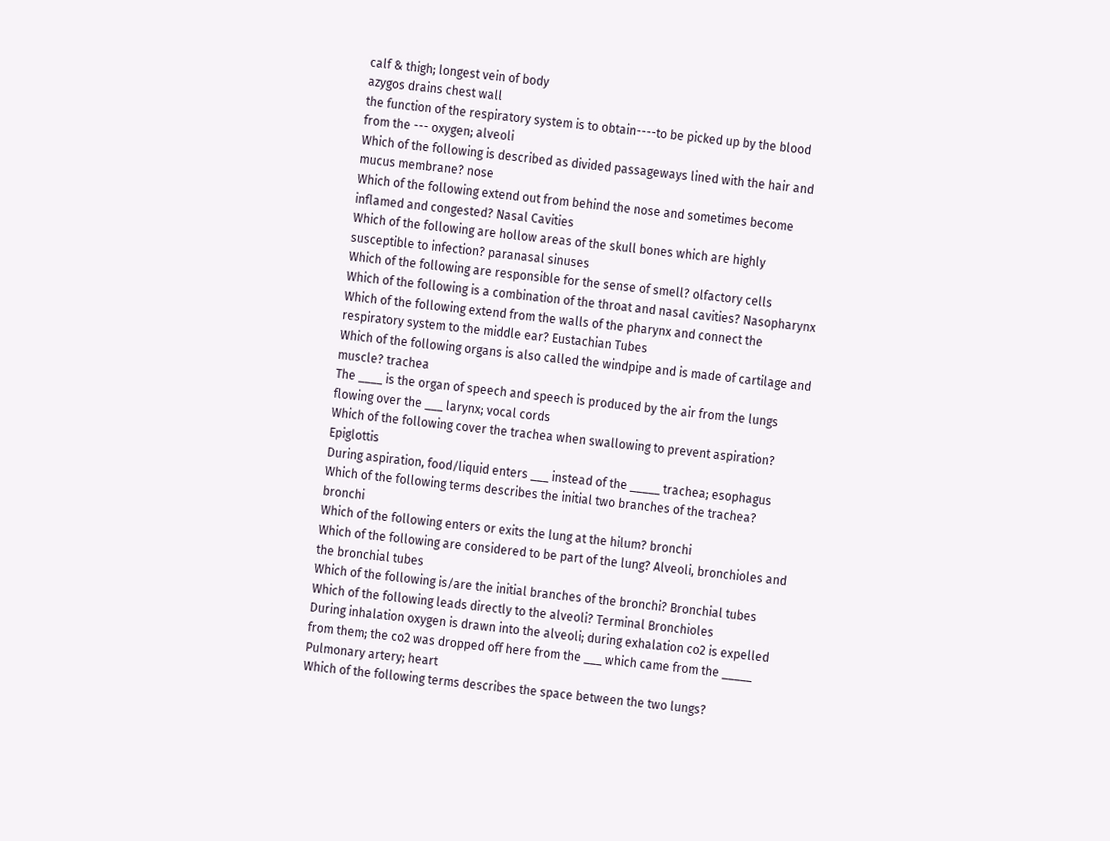calf & thigh; longest vein of body
azygos drains chest wall
the function of the respiratory system is to obtain----to be picked up by the blood from the --- oxygen; alveoli
Which of the following is described as divided passageways lined with the hair and mucus membrane? nose
Which of the following extend out from behind the nose and sometimes become inflamed and congested? Nasal Cavities
Which of the following are hollow areas of the skull bones which are highly susceptible to infection? paranasal sinuses
Which of the following are responsible for the sense of smell? olfactory cells
Which of the following is a combination of the throat and nasal cavities? Nasopharynx
Which of the following extend from the walls of the pharynx and connect the respiratory system to the middle ear? Eustachian Tubes
Which of the following organs is also called the windpipe and is made of cartilage and muscle? trachea
The ____ is the organ of speech and speech is produced by the air from the lungs flowing over the ___ larynx; vocal cords
Which of the following cover the trachea when swallowing to prevent aspiration? Epiglottis
During aspiration, food/liquid enters ___ instead of the _____ trachea; esophagus
Which of the following terms describes the initial two branches of the trachea? bronchi
Which of the following enters or exits the lung at the hilum? bronchi
Which of the following are considered to be part of the lung? Alveoli, bronchioles and the bronchial tubes
Which of the following is/are the initial branches of the bronchi? Bronchial tubes
Which of the following leads directly to the alveoli? Terminal Bronchioles
During inhalation oxygen is drawn into the alveoli; during exhalation co2 is expelled from them; the co2 was dropped off here from the ___ which came from the _____ Pulmonary artery; heart
Which of the following terms describes the space between the two lungs?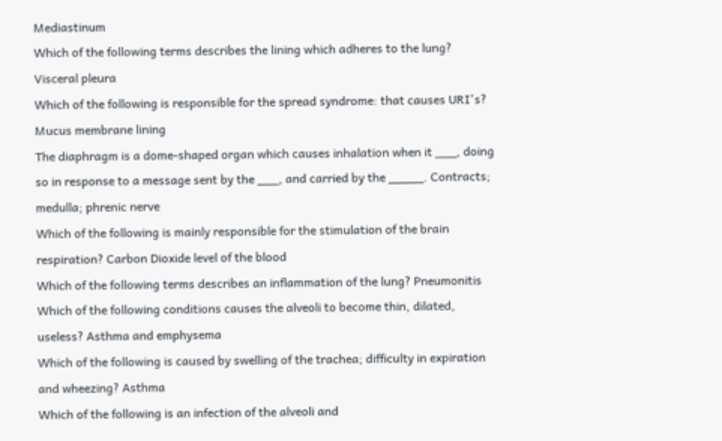Mediastinum
Which of the following terms describes the lining which adheres to the lung? Visceral pleura
Which of the following is responsible for the spread syndrome: that causes URI's? Mucus membrane lining
The diaphragm is a dome-shaped organ which causes inhalation when it ___, doing so in response to a message sent by the ___, and carried by the _____. Contracts; medulla; phrenic nerve
Which of the following is mainly responsible for the stimulation of the brain respiration? Carbon Dioxide level of the blood
Which of the following terms describes an inflammation of the lung? Pneumonitis
Which of the following conditions causes the alveoli to become thin, dilated, useless? Asthma and emphysema
Which of the following is caused by swelling of the trachea; difficulty in expiration and wheezing? Asthma
Which of the following is an infection of the alveoli and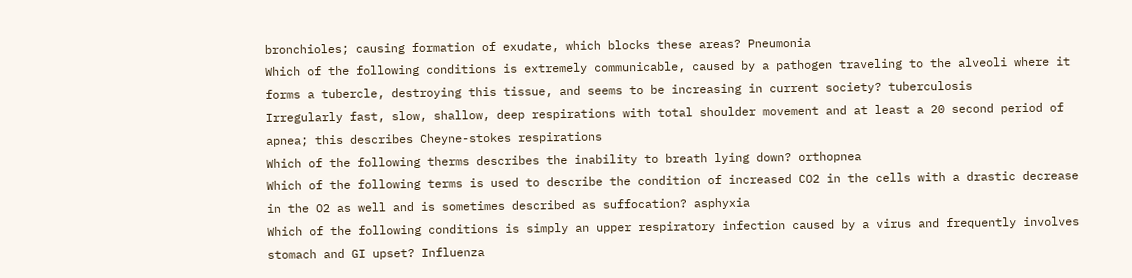bronchioles; causing formation of exudate, which blocks these areas? Pneumonia
Which of the following conditions is extremely communicable, caused by a pathogen traveling to the alveoli where it forms a tubercle, destroying this tissue, and seems to be increasing in current society? tuberculosis
Irregularly fast, slow, shallow, deep respirations with total shoulder movement and at least a 20 second period of apnea; this describes Cheyne-stokes respirations
Which of the following therms describes the inability to breath lying down? orthopnea
Which of the following terms is used to describe the condition of increased CO2 in the cells with a drastic decrease in the O2 as well and is sometimes described as suffocation? asphyxia
Which of the following conditions is simply an upper respiratory infection caused by a virus and frequently involves stomach and GI upset? Influenza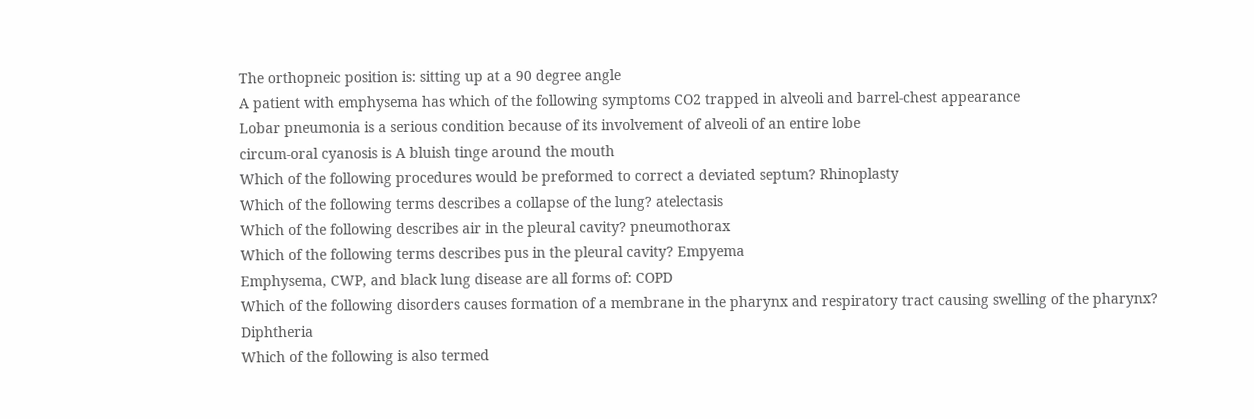The orthopneic position is: sitting up at a 90 degree angle
A patient with emphysema has which of the following symptoms CO2 trapped in alveoli and barrel-chest appearance
Lobar pneumonia is a serious condition because of its involvement of alveoli of an entire lobe
circum-oral cyanosis is A bluish tinge around the mouth
Which of the following procedures would be preformed to correct a deviated septum? Rhinoplasty
Which of the following terms describes a collapse of the lung? atelectasis
Which of the following describes air in the pleural cavity? pneumothorax
Which of the following terms describes pus in the pleural cavity? Empyema
Emphysema, CWP, and black lung disease are all forms of: COPD
Which of the following disorders causes formation of a membrane in the pharynx and respiratory tract causing swelling of the pharynx? Diphtheria
Which of the following is also termed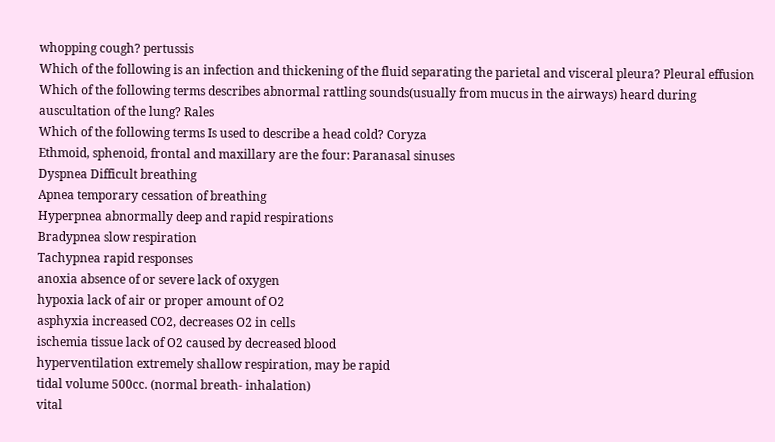whopping cough? pertussis
Which of the following is an infection and thickening of the fluid separating the parietal and visceral pleura? Pleural effusion
Which of the following terms describes abnormal rattling sounds(usually from mucus in the airways) heard during auscultation of the lung? Rales
Which of the following terms Is used to describe a head cold? Coryza
Ethmoid, sphenoid, frontal and maxillary are the four: Paranasal sinuses
Dyspnea Difficult breathing
Apnea temporary cessation of breathing
Hyperpnea abnormally deep and rapid respirations
Bradypnea slow respiration
Tachypnea rapid responses
anoxia absence of or severe lack of oxygen
hypoxia lack of air or proper amount of O2
asphyxia increased CO2, decreases O2 in cells
ischemia tissue lack of O2 caused by decreased blood
hyperventilation extremely shallow respiration, may be rapid
tidal volume 500cc. (normal breath- inhalation)
vital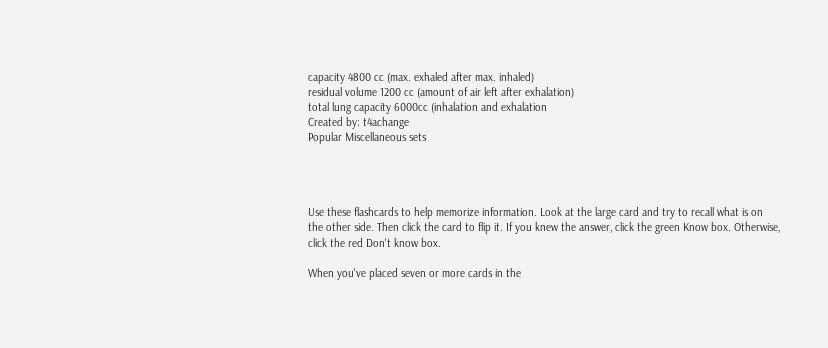capacity 4800 cc (max. exhaled after max. inhaled)
residual volume 1200 cc (amount of air left after exhalation)
total lung capacity 6000cc (inhalation and exhalation
Created by: t4achange
Popular Miscellaneous sets




Use these flashcards to help memorize information. Look at the large card and try to recall what is on the other side. Then click the card to flip it. If you knew the answer, click the green Know box. Otherwise, click the red Don't know box.

When you've placed seven or more cards in the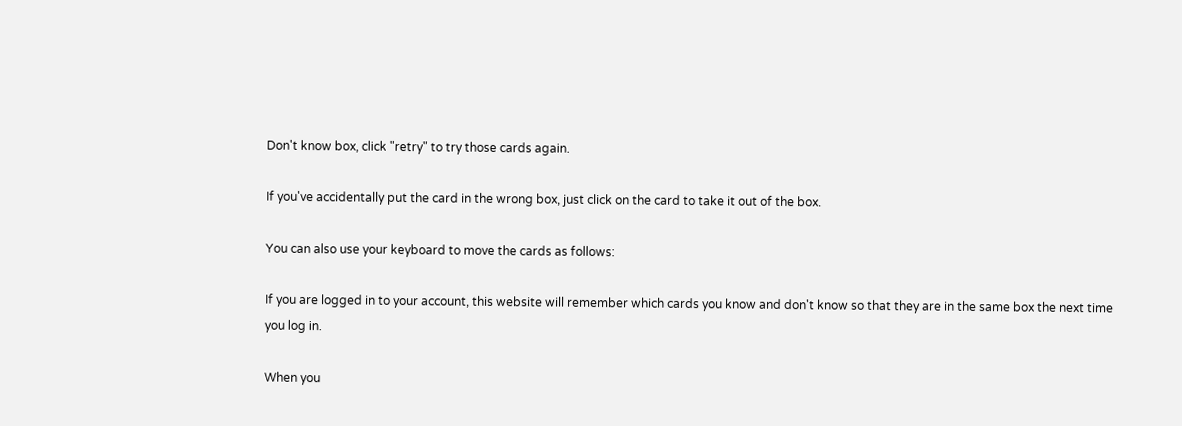Don't know box, click "retry" to try those cards again.

If you've accidentally put the card in the wrong box, just click on the card to take it out of the box.

You can also use your keyboard to move the cards as follows:

If you are logged in to your account, this website will remember which cards you know and don't know so that they are in the same box the next time you log in.

When you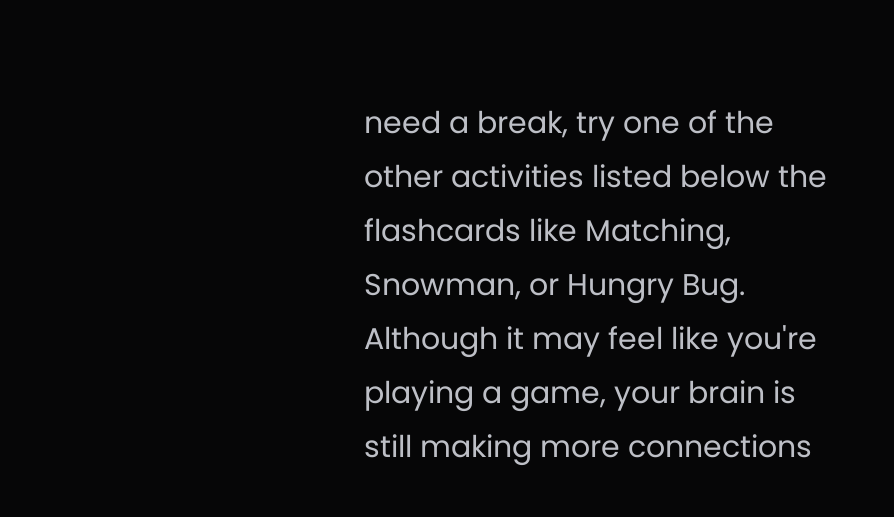need a break, try one of the other activities listed below the flashcards like Matching, Snowman, or Hungry Bug. Although it may feel like you're playing a game, your brain is still making more connections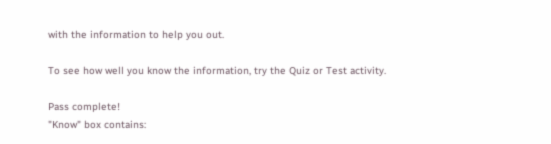with the information to help you out.

To see how well you know the information, try the Quiz or Test activity.

Pass complete!
"Know" box contains: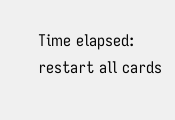Time elapsed:
restart all cards